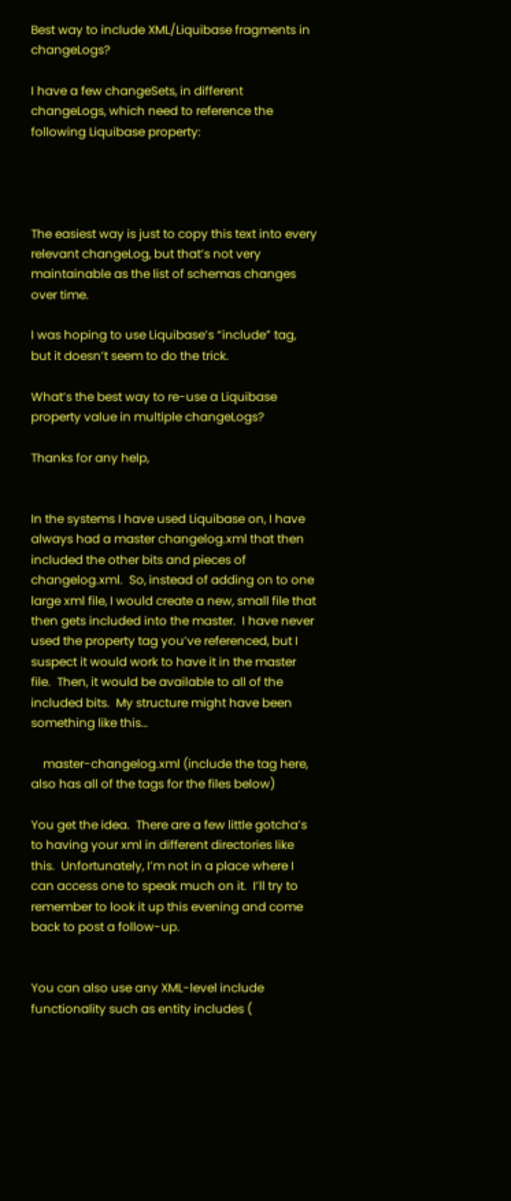Best way to include XML/Liquibase fragments in changeLogs?

I have a few changeSets, in different changeLogs, which need to reference the following Liquibase property:




The easiest way is just to copy this text into every relevant changeLog, but that’s not very maintainable as the list of schemas changes over time.

I was hoping to use Liquibase’s “include” tag, but it doesn’t seem to do the trick.

What’s the best way to re-use a Liquibase property value in multiple changeLogs?

Thanks for any help,


In the systems I have used Liquibase on, I have always had a master changelog.xml that then included the other bits and pieces of changelog.xml.  So, instead of adding on to one large xml file, I would create a new, small file that then gets included into the master.  I have never used the property tag you’ve referenced, but I suspect it would work to have it in the master file.  Then, it would be available to all of the included bits.  My structure might have been something like this…

    master-changelog.xml (include the tag here, also has all of the tags for the files below)

You get the idea.  There are a few little gotcha’s to having your xml in different directories like this.  Unfortunately, I’m not in a place where I can access one to speak much on it.  I’ll try to remember to look it up this evening and come back to post a follow-up.


You can also use any XML-level include functionality such as entity includes (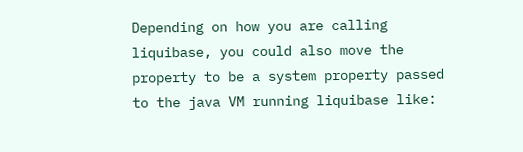Depending on how you are calling liquibase, you could also move the property to be a system property passed to the java VM running liquibase like: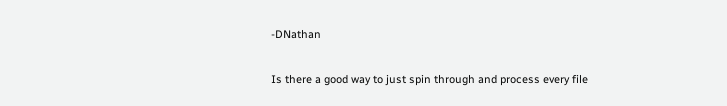-DNathan

Is there a good way to just spin through and process every file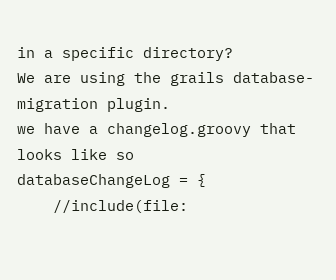in a specific directory?
We are using the grails database-migration plugin.
we have a changelog.groovy that looks like so
databaseChangeLog = {
    //include(file: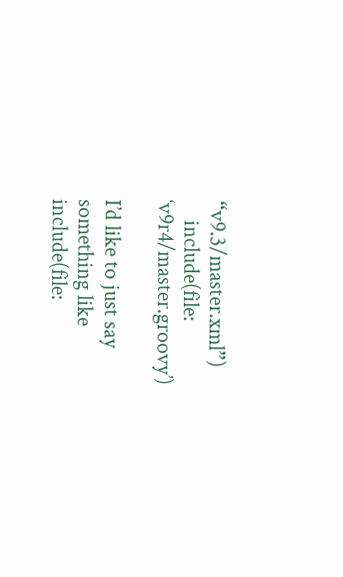“v9.3/master.xml”)
    include(file: ‘v9r4/master.groovy’)

I’d like to just say  something like
include(file: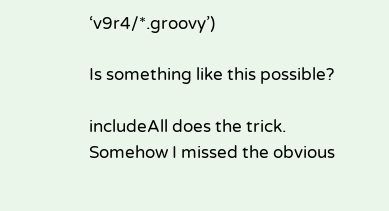‘v9r4/*.groovy’)

Is something like this possible?

includeAll does the trick. Somehow I missed the obvious